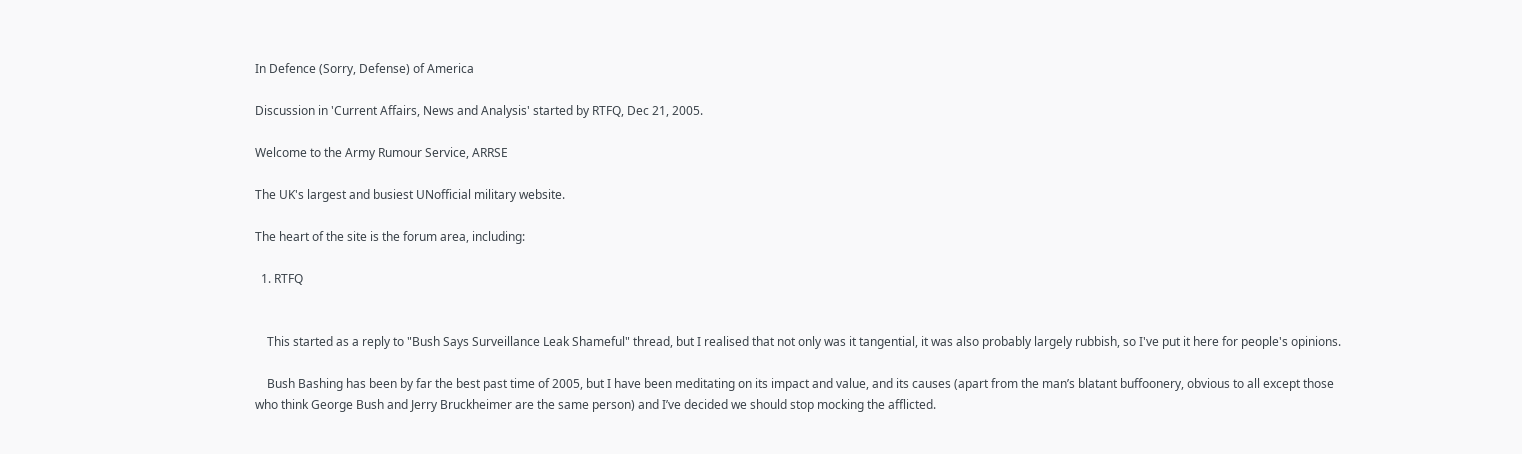In Defence (Sorry, Defense) of America

Discussion in 'Current Affairs, News and Analysis' started by RTFQ, Dec 21, 2005.

Welcome to the Army Rumour Service, ARRSE

The UK's largest and busiest UNofficial military website.

The heart of the site is the forum area, including:

  1. RTFQ


    This started as a reply to "Bush Says Surveillance Leak Shameful" thread, but I realised that not only was it tangential, it was also probably largely rubbish, so I've put it here for people's opinions.

    Bush Bashing has been by far the best past time of 2005, but I have been meditating on its impact and value, and its causes (apart from the man’s blatant buffoonery, obvious to all except those who think George Bush and Jerry Bruckheimer are the same person) and I’ve decided we should stop mocking the afflicted.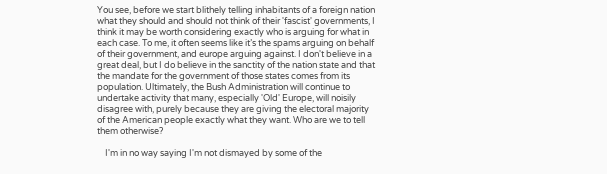You see, before we start blithely telling inhabitants of a foreign nation what they should and should not think of their 'fascist' governments, I think it may be worth considering exactly who is arguing for what in each case. To me, it often seems like it’s the spams arguing on behalf of their government, and europe arguing against. I don't believe in a great deal, but I do believe in the sanctity of the nation state and that the mandate for the government of those states comes from its population. Ultimately, the Bush Administration will continue to undertake activity that many, especially 'Old' Europe, will noisily disagree with, purely because they are giving the electoral majority of the American people exactly what they want. Who are we to tell them otherwise?

    I'm in no way saying I'm not dismayed by some of the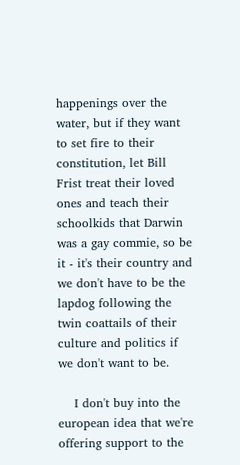happenings over the water, but if they want to set fire to their constitution, let Bill Frist treat their loved ones and teach their schoolkids that Darwin was a gay commie, so be it - it's their country and we don't have to be the lapdog following the twin coattails of their culture and politics if we don't want to be.

    I don't buy into the european idea that we're offering support to the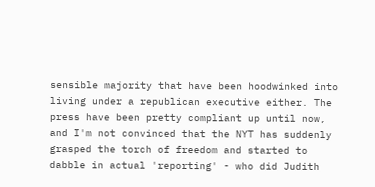sensible majority that have been hoodwinked into living under a republican executive either. The press have been pretty compliant up until now, and I'm not convinced that the NYT has suddenly grasped the torch of freedom and started to dabble in actual 'reporting' - who did Judith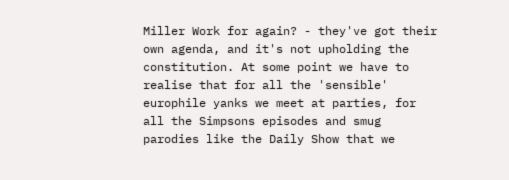Miller Work for again? - they've got their own agenda, and it's not upholding the constitution. At some point we have to realise that for all the 'sensible' europhile yanks we meet at parties, for all the Simpsons episodes and smug parodies like the Daily Show that we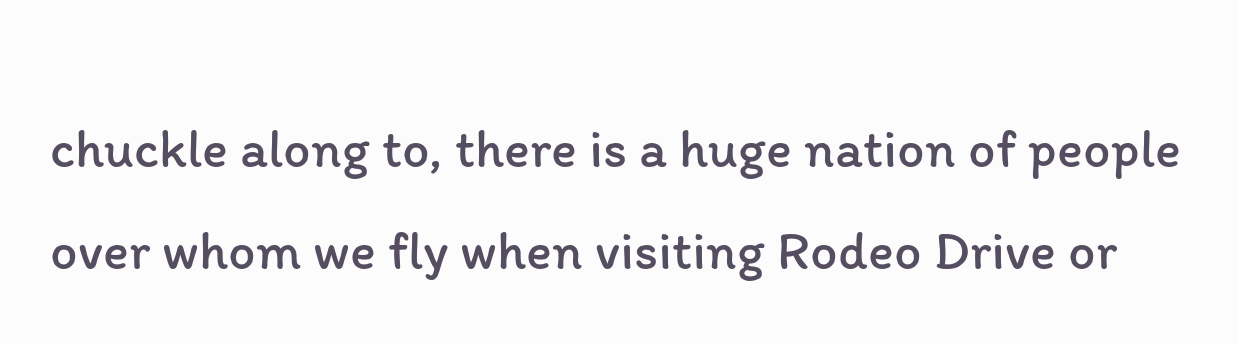chuckle along to, there is a huge nation of people over whom we fly when visiting Rodeo Drive or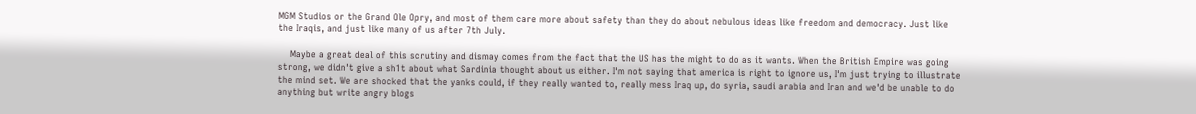MGM Studios or the Grand Ole Opry, and most of them care more about safety than they do about nebulous ideas like freedom and democracy. Just like the Iraqis, and just like many of us after 7th July.

    Maybe a great deal of this scrutiny and dismay comes from the fact that the US has the might to do as it wants. When the British Empire was going strong, we didn't give a sh1t about what Sardinia thought about us either. I'm not saying that america is right to ignore us, I'm just trying to illustrate the mind set. We are shocked that the yanks could, if they really wanted to, really mess Iraq up, do syria, saudi arabia and Iran and we'd be unable to do anything but write angry blogs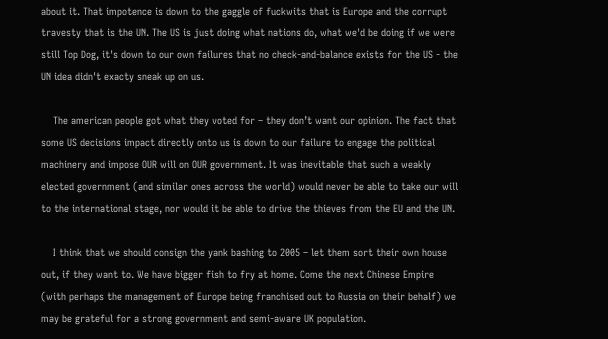about it. That impotence is down to the gaggle of fuckwits that is Europe and the corrupt travesty that is the UN. The US is just doing what nations do, what we'd be doing if we were still Top Dog, it's down to our own failures that no check-and-balance exists for the US - the UN idea didn't exacty sneak up on us.

    The american people got what they voted for – they don’t want our opinion. The fact that some US decisions impact directly onto us is down to our failure to engage the political machinery and impose OUR will on OUR government. It was inevitable that such a weakly elected government (and similar ones across the world) would never be able to take our will to the international stage, nor would it be able to drive the thieves from the EU and the UN.

    I think that we should consign the yank bashing to 2005 – let them sort their own house out, if they want to. We have bigger fish to fry at home. Come the next Chinese Empire (with perhaps the management of Europe being franchised out to Russia on their behalf) we may be grateful for a strong government and semi-aware UK population.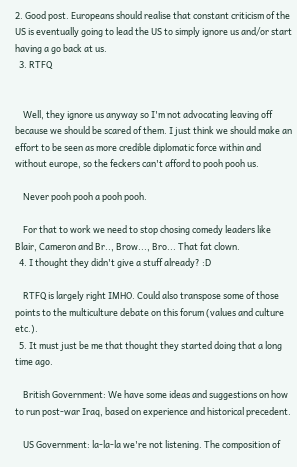2. Good post. Europeans should realise that constant criticism of the US is eventually going to lead the US to simply ignore us and/or start having a go back at us.
  3. RTFQ


    Well, they ignore us anyway so I'm not advocating leaving off because we should be scared of them. I just think we should make an effort to be seen as more credible diplomatic force within and without europe, so the feckers can't afford to pooh pooh us.

    Never pooh pooh a pooh pooh.

    For that to work we need to stop chosing comedy leaders like Blair, Cameron and Br.., Brow..., Bro... That fat clown.
  4. I thought they didn't give a stuff already? :D

    RTFQ is largely right IMHO. Could also transpose some of those points to the multiculture debate on this forum (values and culture etc.).
  5. It must just be me that thought they started doing that a long time ago.

    British Government: We have some ideas and suggestions on how to run post-war Iraq, based on experience and historical precedent.

    US Government: la-la-la we're not listening. The composition of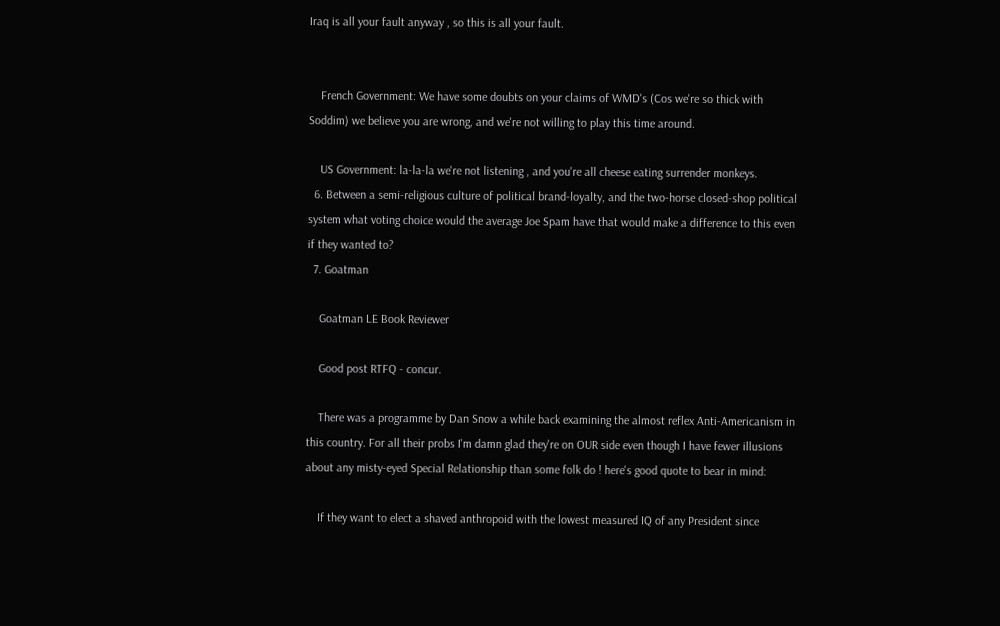Iraq is all your fault anyway , so this is all your fault.


    French Government: We have some doubts on your claims of WMD's (Cos we're so thick with Soddim) we believe you are wrong, and we're not willing to play this time around.

    US Government: la-la-la we're not listening , and you're all cheese eating surrender monkeys.
  6. Between a semi-religious culture of political brand-loyalty, and the two-horse closed-shop political system what voting choice would the average Joe Spam have that would make a difference to this even if they wanted to?
  7. Goatman

    Goatman LE Book Reviewer

    Good post RTFQ - concur.

    There was a programme by Dan Snow a while back examining the almost reflex Anti-Americanism in this country. For all their probs I'm damn glad they're on OUR side even though I have fewer illusions about any misty-eyed Special Relationship than some folk do ! here's good quote to bear in mind:

    If they want to elect a shaved anthropoid with the lowest measured IQ of any President since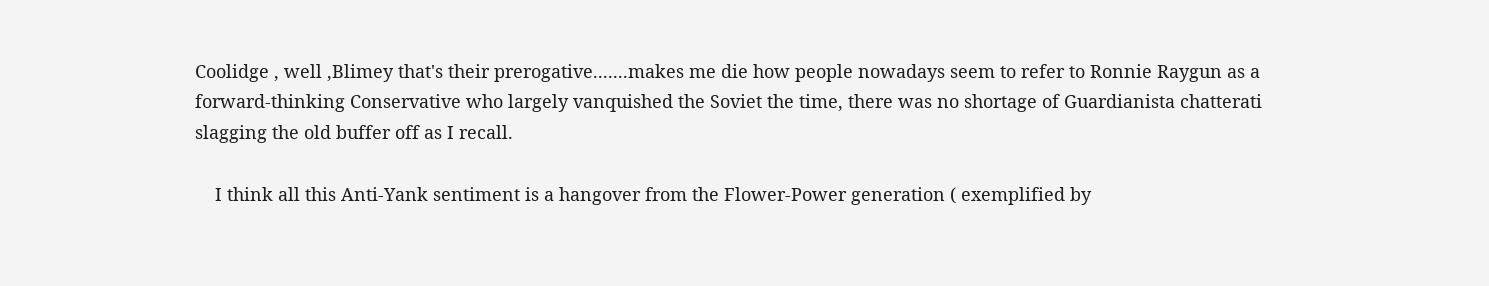Coolidge , well ,Blimey that's their prerogative.......makes me die how people nowadays seem to refer to Ronnie Raygun as a forward-thinking Conservative who largely vanquished the Soviet the time, there was no shortage of Guardianista chatterati slagging the old buffer off as I recall.

    I think all this Anti-Yank sentiment is a hangover from the Flower-Power generation ( exemplified by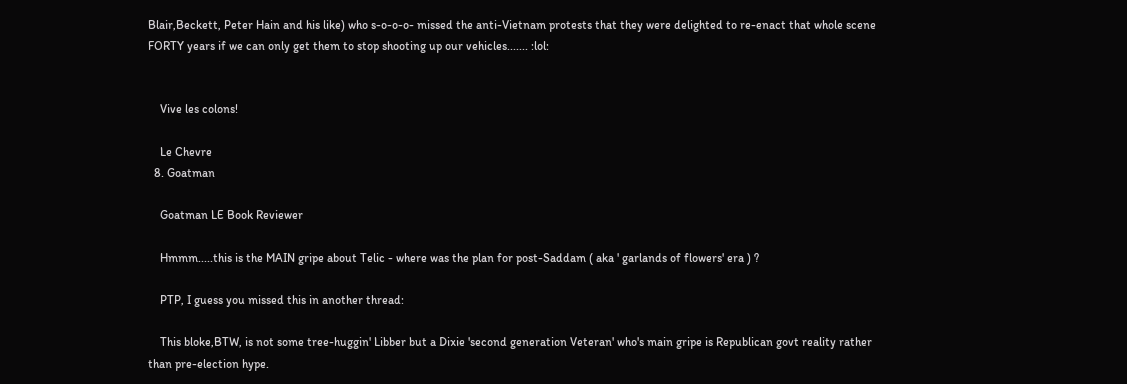Blair,Beckett, Peter Hain and his like) who s-o-o-o- missed the anti-Vietnam protests that they were delighted to re-enact that whole scene FORTY years if we can only get them to stop shooting up our vehicles....... :lol:


    Vive les colons!

    Le Chevre
  8. Goatman

    Goatman LE Book Reviewer

    Hmmm.....this is the MAIN gripe about Telic - where was the plan for post-Saddam ( aka ' garlands of flowers' era ) ?

    PTP, I guess you missed this in another thread:

    This bloke,BTW, is not some tree-huggin' Libber but a Dixie 'second generation Veteran' who's main gripe is Republican govt reality rather than pre-election hype.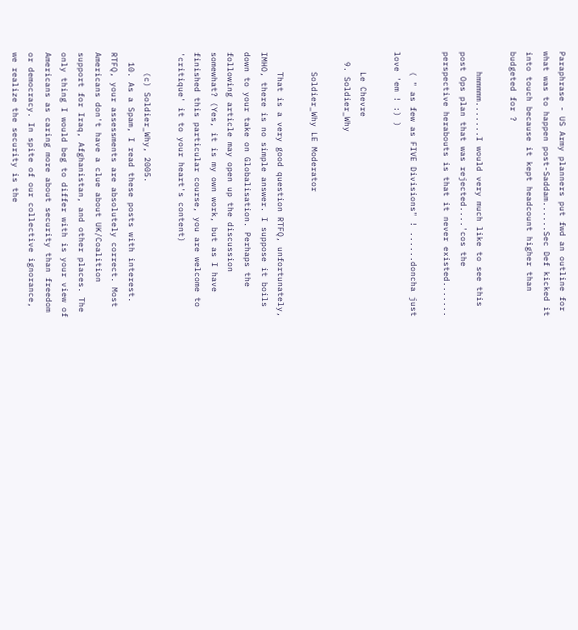Paraphrase - US Army planners put fwd an outline for what was to happen post-Saddam......Sec Def kicked it into touch because it kept headcount higher than budgeted for ?

    hmmmmm.......I would very much like to see this post Ops plan that was rejected....'cos the perspective herabouts is that it never existed.......

    ( " as few as FIVE Divisions" ! ......doncha just love 'em ! :) )

    Le Chevre
  9. Soldier_Why

    Soldier_Why LE Moderator

    That is a very good question RTFQ, unfortunately, IMHO, there is no simple answer. I suppose it boils down to your take on Globalisation. Perhaps the following article may open up the discussion somewhat? (Yes, it is my own work, but as I have finished this particular course, you are welcome to 'critique' it to your heart's content)

    (c) Soldier_Why, 2005.
  10. As a Spam, I read these posts with interest. RTFQ, your assessments are absolutely correct. Most Americans don't have a clue about UK/Coalition support for Iraq, Afghanistan, and other places. The only thing I would beg to differ with is your view of Americans as caring more about security than freedom or democracy. In spite of our collective ignorance, we realize the security is the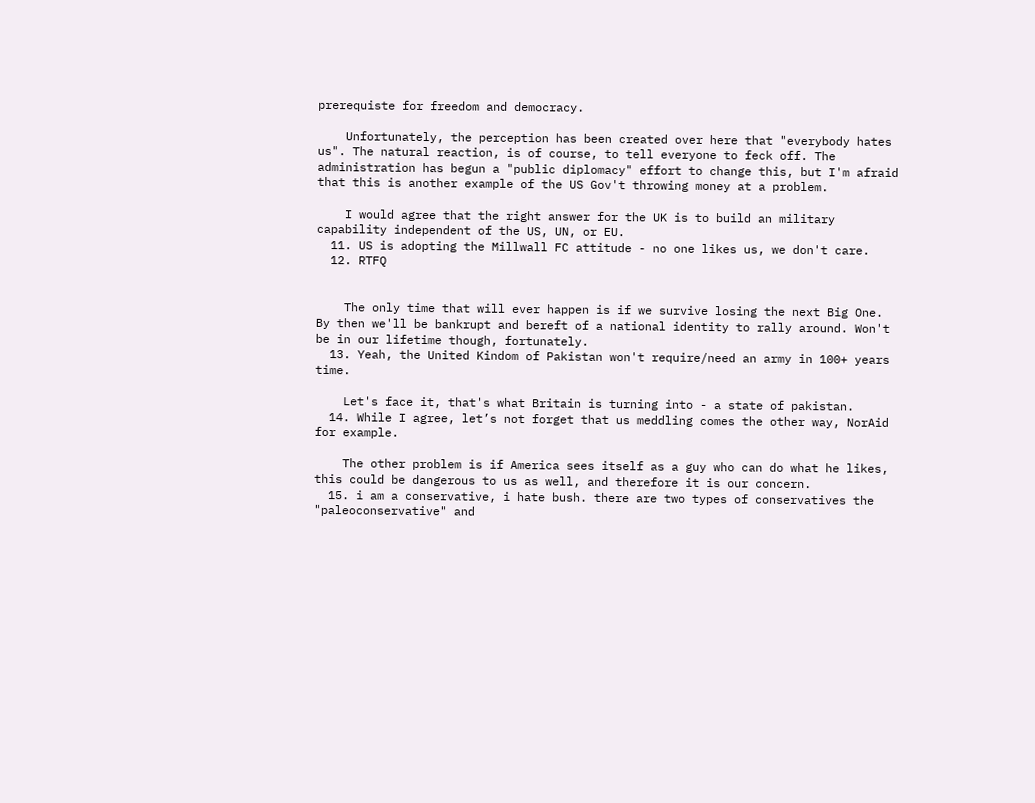prerequiste for freedom and democracy.

    Unfortunately, the perception has been created over here that "everybody hates us". The natural reaction, is of course, to tell everyone to feck off. The administration has begun a "public diplomacy" effort to change this, but I'm afraid that this is another example of the US Gov't throwing money at a problem.

    I would agree that the right answer for the UK is to build an military capability independent of the US, UN, or EU.
  11. US is adopting the Millwall FC attitude - no one likes us, we don't care.
  12. RTFQ


    The only time that will ever happen is if we survive losing the next Big One. By then we'll be bankrupt and bereft of a national identity to rally around. Won't be in our lifetime though, fortunately.
  13. Yeah, the United Kindom of Pakistan won't require/need an army in 100+ years time.

    Let's face it, that's what Britain is turning into - a state of pakistan.
  14. While I agree, let’s not forget that us meddling comes the other way, NorAid for example.

    The other problem is if America sees itself as a guy who can do what he likes, this could be dangerous to us as well, and therefore it is our concern.
  15. i am a conservative, i hate bush. there are two types of conservatives the "paleoconservative" and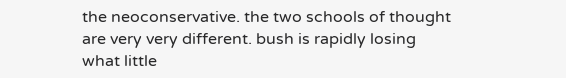the neoconservative. the two schools of thought are very very different. bush is rapidly losing what little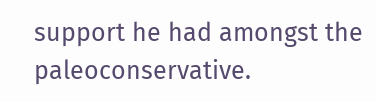support he had amongst the paleoconservative.